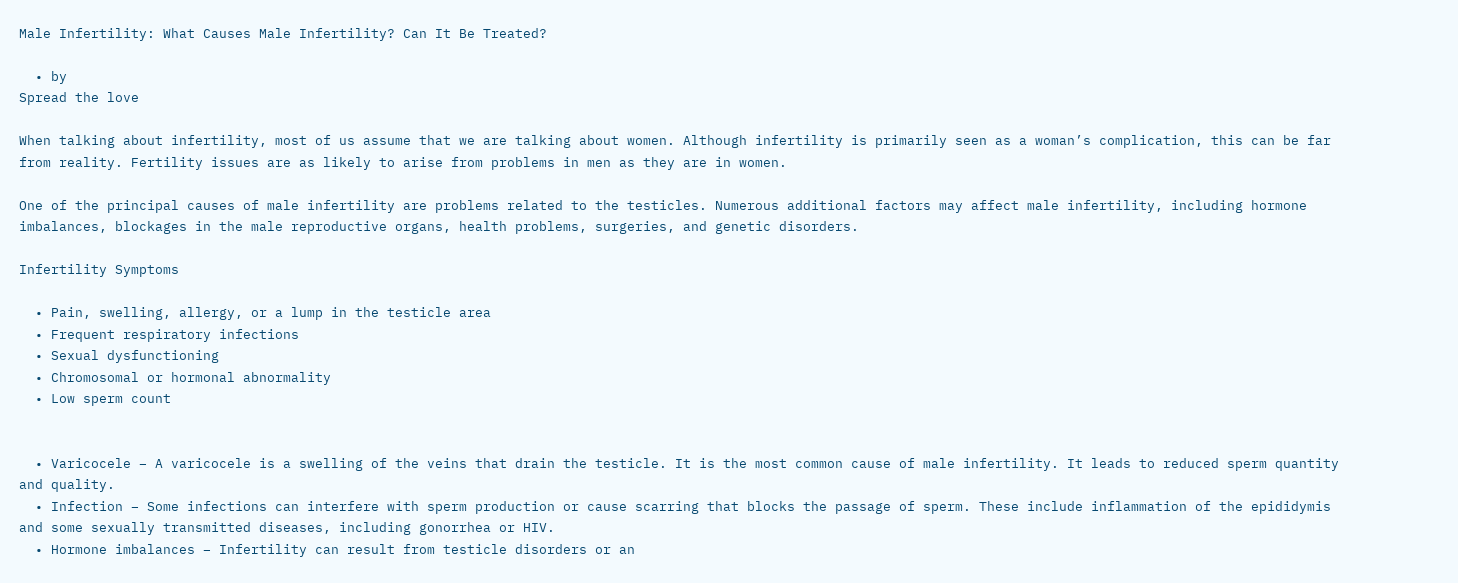Male Infertility: What Causes Male Infertility? Can It Be Treated?

  • by
Spread the love

When talking about infertility, most of us assume that we are talking about women. Although infertility is primarily seen as a woman’s complication, this can be far from reality. Fertility issues are as likely to arise from problems in men as they are in women.

One of the principal causes of male infertility are problems related to the testicles. Numerous additional factors may affect male infertility, including hormone imbalances, blockages in the male reproductive organs, health problems, surgeries, and genetic disorders.

Infertility Symptoms

  • Pain, swelling, allergy, or a lump in the testicle area
  • Frequent respiratory infections
  • Sexual dysfunctioning
  • Chromosomal or hormonal abnormality
  • Low sperm count


  • Varicocele – A varicocele is a swelling of the veins that drain the testicle. It is the most common cause of male infertility. It leads to reduced sperm quantity and quality.
  • Infection – Some infections can interfere with sperm production or cause scarring that blocks the passage of sperm. These include inflammation of the epididymis and some sexually transmitted diseases, including gonorrhea or HIV.
  • Hormone imbalances – Infertility can result from testicle disorders or an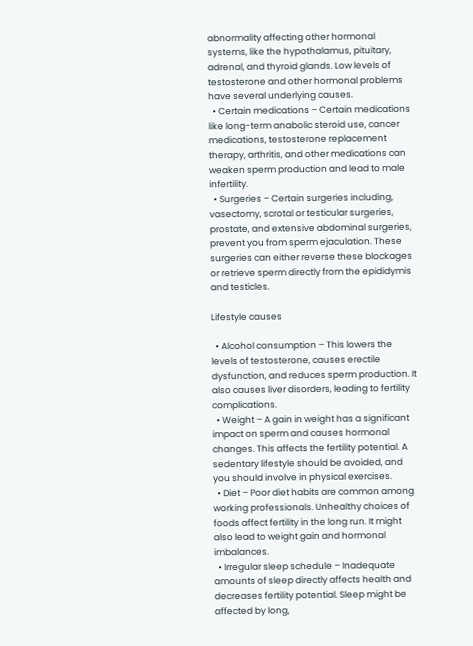abnormality affecting other hormonal systems, like the hypothalamus, pituitary, adrenal, and thyroid glands. Low levels of testosterone and other hormonal problems have several underlying causes.
  • Certain medications – Certain medications like long-term anabolic steroid use, cancer medications, testosterone replacement therapy, arthritis, and other medications can weaken sperm production and lead to male infertility.
  • Surgeries – Certain surgeries including, vasectomy, scrotal or testicular surgeries, prostate, and extensive abdominal surgeries, prevent you from sperm ejaculation. These surgeries can either reverse these blockages or retrieve sperm directly from the epididymis and testicles.

Lifestyle causes

  • Alcohol consumption – This lowers the levels of testosterone, causes erectile dysfunction, and reduces sperm production. It also causes liver disorders, leading to fertility complications.
  • Weight – A gain in weight has a significant impact on sperm and causes hormonal changes. This affects the fertility potential. A sedentary lifestyle should be avoided, and you should involve in physical exercises.
  • Diet – Poor diet habits are common among working professionals. Unhealthy choices of foods affect fertility in the long run. It might also lead to weight gain and hormonal imbalances.
  • Irregular sleep schedule – Inadequate amounts of sleep directly affects health and decreases fertility potential. Sleep might be affected by long,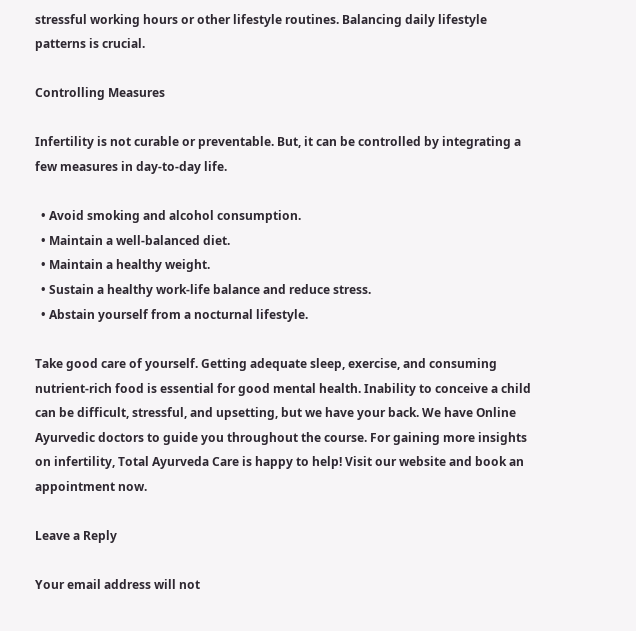stressful working hours or other lifestyle routines. Balancing daily lifestyle patterns is crucial.

Controlling Measures

Infertility is not curable or preventable. But, it can be controlled by integrating a few measures in day-to-day life.

  • Avoid smoking and alcohol consumption.
  • Maintain a well-balanced diet.
  • Maintain a healthy weight.
  • Sustain a healthy work-life balance and reduce stress.
  • Abstain yourself from a nocturnal lifestyle.

Take good care of yourself. Getting adequate sleep, exercise, and consuming nutrient-rich food is essential for good mental health. Inability to conceive a child can be difficult, stressful, and upsetting, but we have your back. We have Online Ayurvedic doctors to guide you throughout the course. For gaining more insights on infertility, Total Ayurveda Care is happy to help! Visit our website and book an appointment now.

Leave a Reply

Your email address will not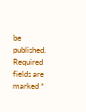be published. Required fields are marked *